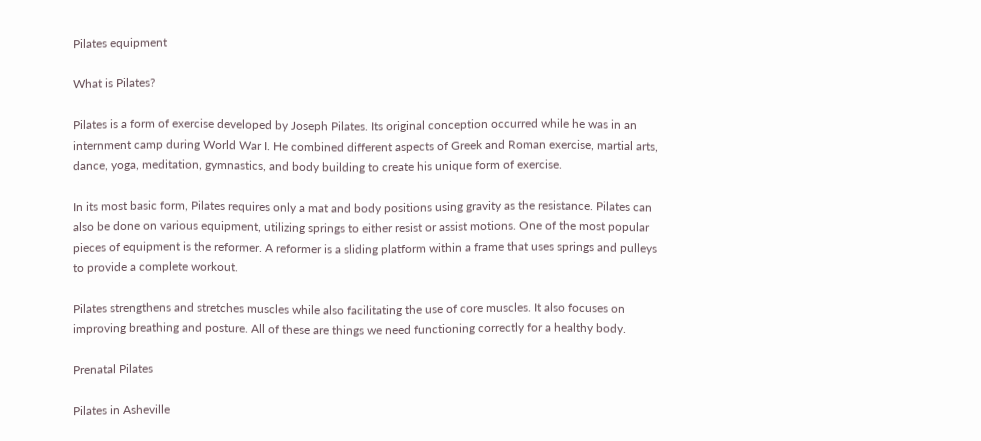Pilates equipment

What is Pilates?

Pilates is a form of exercise developed by Joseph Pilates. Its original conception occurred while he was in an internment camp during World War I. He combined different aspects of Greek and Roman exercise, martial arts, dance, yoga, meditation, gymnastics, and body building to create his unique form of exercise.

In its most basic form, Pilates requires only a mat and body positions using gravity as the resistance. Pilates can also be done on various equipment, utilizing springs to either resist or assist motions. One of the most popular pieces of equipment is the reformer. A reformer is a sliding platform within a frame that uses springs and pulleys to provide a complete workout.

Pilates strengthens and stretches muscles while also facilitating the use of core muscles. It also focuses on improving breathing and posture. All of these are things we need functioning correctly for a healthy body.

Prenatal Pilates

Pilates in Asheville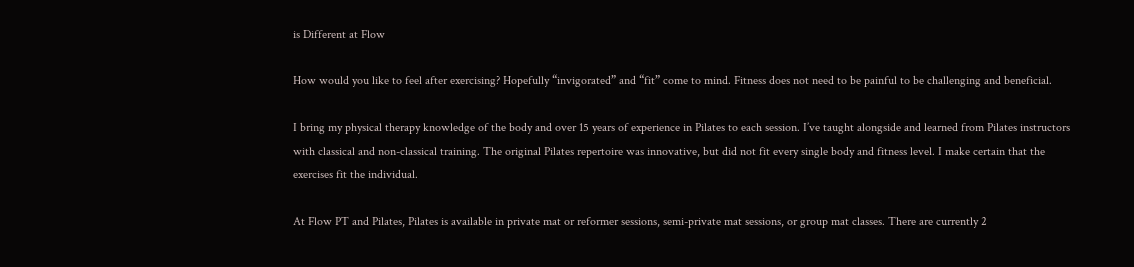is Different at Flow

How would you like to feel after exercising? Hopefully “invigorated” and “fit” come to mind. Fitness does not need to be painful to be challenging and beneficial.

I bring my physical therapy knowledge of the body and over 15 years of experience in Pilates to each session. I’ve taught alongside and learned from Pilates instructors with classical and non-classical training. The original Pilates repertoire was innovative, but did not fit every single body and fitness level. I make certain that the exercises fit the individual.

At Flow PT and Pilates, Pilates is available in private mat or reformer sessions, semi-private mat sessions, or group mat classes. There are currently 2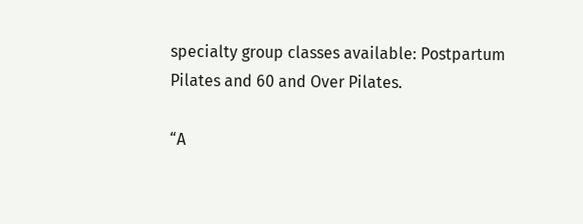specialty group classes available: Postpartum Pilates and 60 and Over Pilates.

“A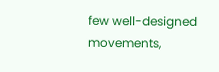few well-designed movements,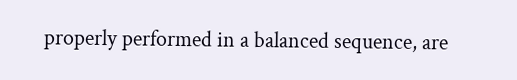properly performed in a balanced sequence, are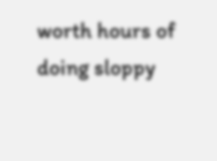worth hours of doing sloppy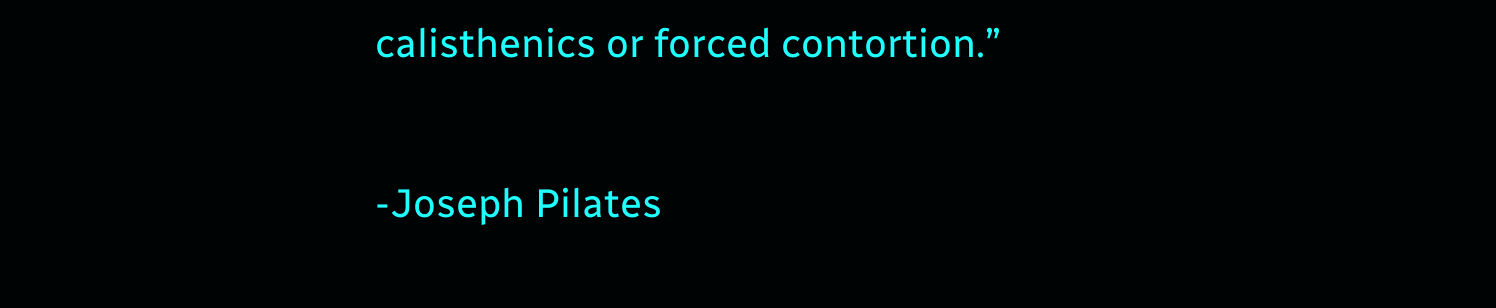calisthenics or forced contortion.”

-Joseph Pilates